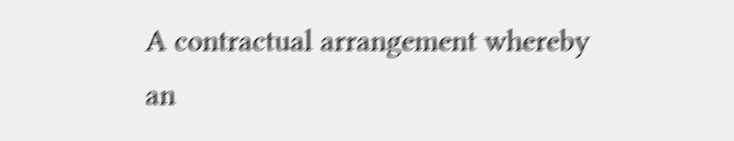A contractual arrangement whereby an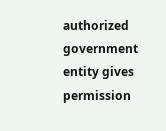authorized government entity gives permission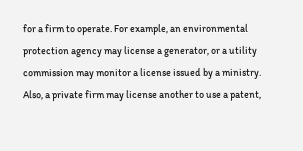for a firm to operate. For example, an environmental protection agency may license a generator, or a utility commission may monitor a license issued by a ministry. Also, a private firm may license another to use a patent,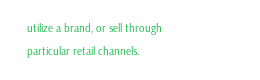utilize a brand, or sell through particular retail channels.